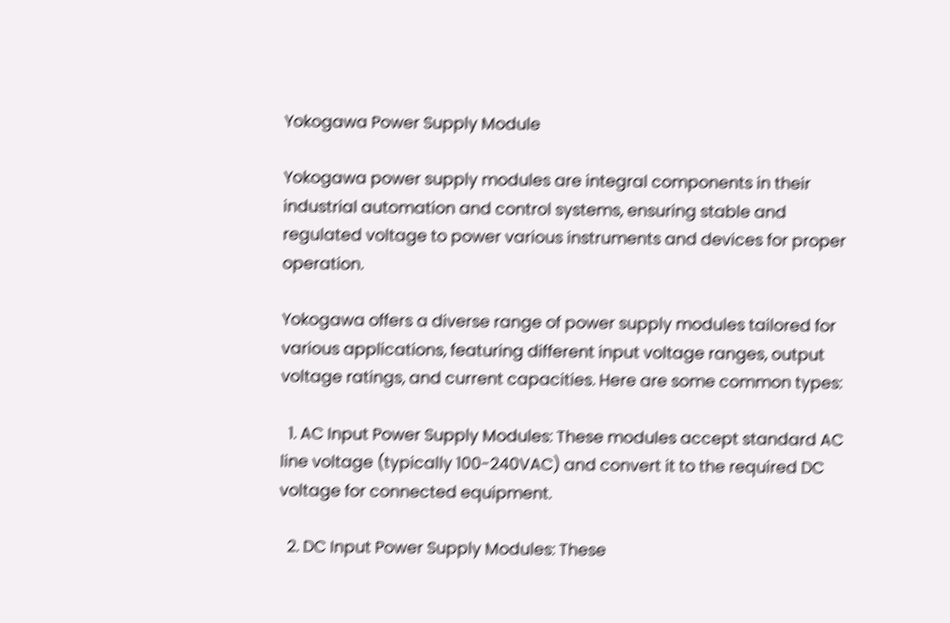Yokogawa Power Supply Module

Yokogawa power supply modules are integral components in their industrial automation and control systems, ensuring stable and regulated voltage to power various instruments and devices for proper operation.

Yokogawa offers a diverse range of power supply modules tailored for various applications, featuring different input voltage ranges, output voltage ratings, and current capacities. Here are some common types:

  1. AC Input Power Supply Modules: These modules accept standard AC line voltage (typically 100-240VAC) and convert it to the required DC voltage for connected equipment.

  2. DC Input Power Supply Modules: These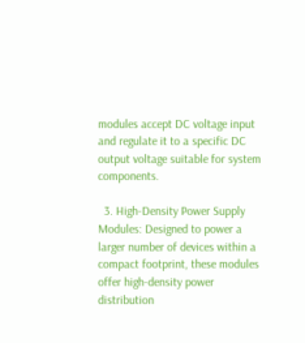modules accept DC voltage input and regulate it to a specific DC output voltage suitable for system components.

  3. High-Density Power Supply Modules: Designed to power a larger number of devices within a compact footprint, these modules offer high-density power distribution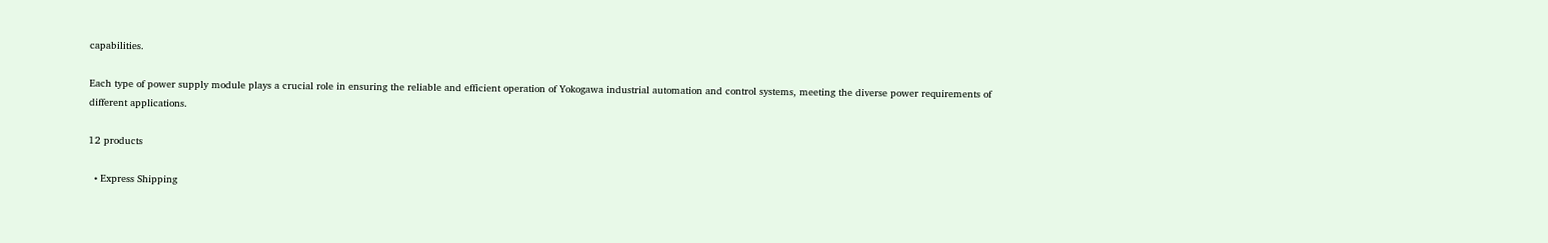capabilities.

Each type of power supply module plays a crucial role in ensuring the reliable and efficient operation of Yokogawa industrial automation and control systems, meeting the diverse power requirements of different applications.

12 products

  • Express Shipping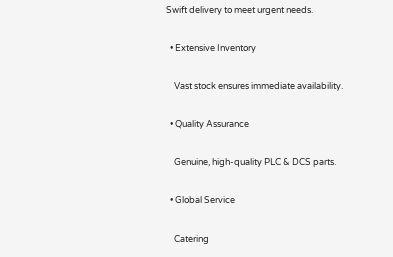Swift delivery to meet urgent needs.

  • Extensive Inventory

    Vast stock ensures immediate availability.

  • Quality Assurance

    Genuine, high-quality PLC & DCS parts.

  • Global Service

    Catering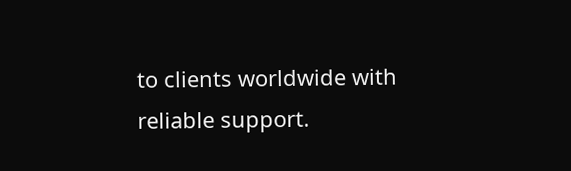to clients worldwide with reliable support.